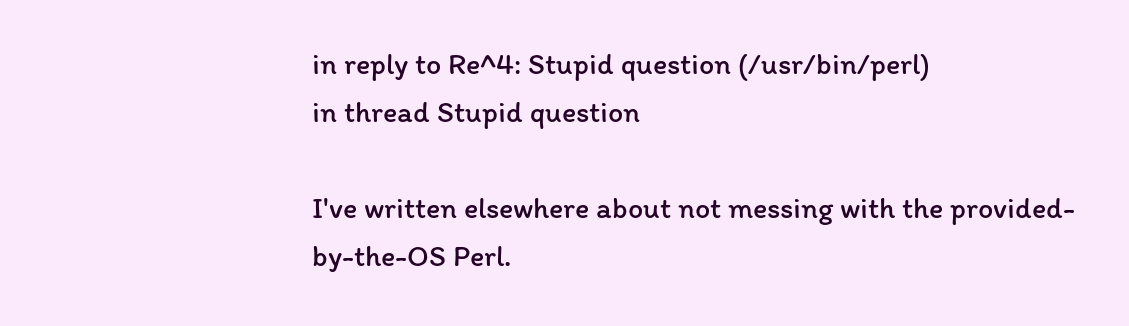in reply to Re^4: Stupid question (/usr/bin/perl)
in thread Stupid question

I've written elsewhere about not messing with the provided-by-the-OS Perl.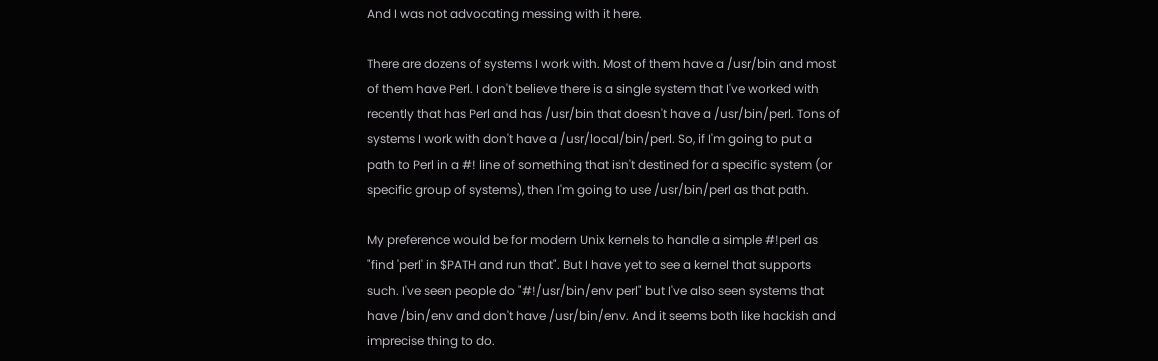And I was not advocating messing with it here.

There are dozens of systems I work with. Most of them have a /usr/bin and most of them have Perl. I don't believe there is a single system that I've worked with recently that has Perl and has /usr/bin that doesn't have a /usr/bin/perl. Tons of systems I work with don't have a /usr/local/bin/perl. So, if I'm going to put a path to Perl in a #! line of something that isn't destined for a specific system (or specific group of systems), then I'm going to use /usr/bin/perl as that path.

My preference would be for modern Unix kernels to handle a simple #!perl as "find 'perl' in $PATH and run that". But I have yet to see a kernel that supports such. I've seen people do "#!/usr/bin/env perl" but I've also seen systems that have /bin/env and don't have /usr/bin/env. And it seems both like hackish and imprecise thing to do.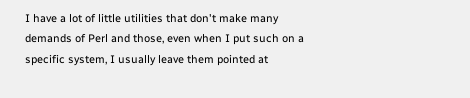I have a lot of little utilities that don't make many demands of Perl and those, even when I put such on a specific system, I usually leave them pointed at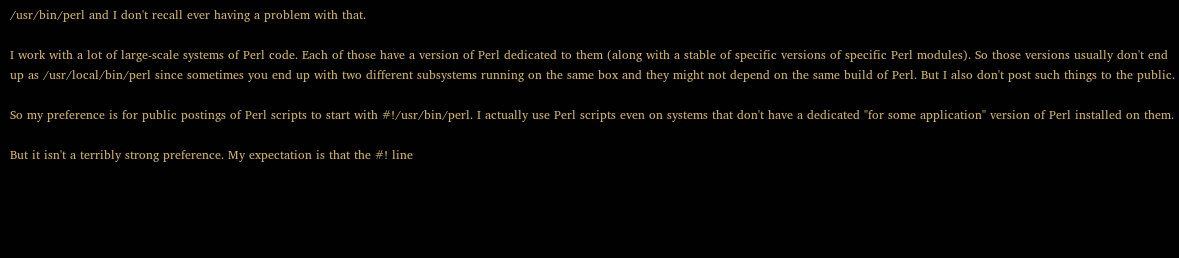/usr/bin/perl and I don't recall ever having a problem with that.

I work with a lot of large-scale systems of Perl code. Each of those have a version of Perl dedicated to them (along with a stable of specific versions of specific Perl modules). So those versions usually don't end up as /usr/local/bin/perl since sometimes you end up with two different subsystems running on the same box and they might not depend on the same build of Perl. But I also don't post such things to the public.

So my preference is for public postings of Perl scripts to start with #!/usr/bin/perl. I actually use Perl scripts even on systems that don't have a dedicated "for some application" version of Perl installed on them.

But it isn't a terribly strong preference. My expectation is that the #! line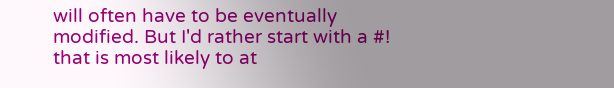will often have to be eventually modified. But I'd rather start with a #! that is most likely to at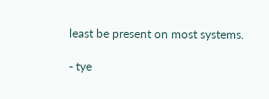least be present on most systems.

- tye